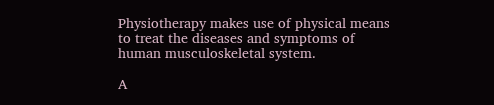Physiotherapy makes use of physical means to treat the diseases and symptoms of human musculoskeletal system.

A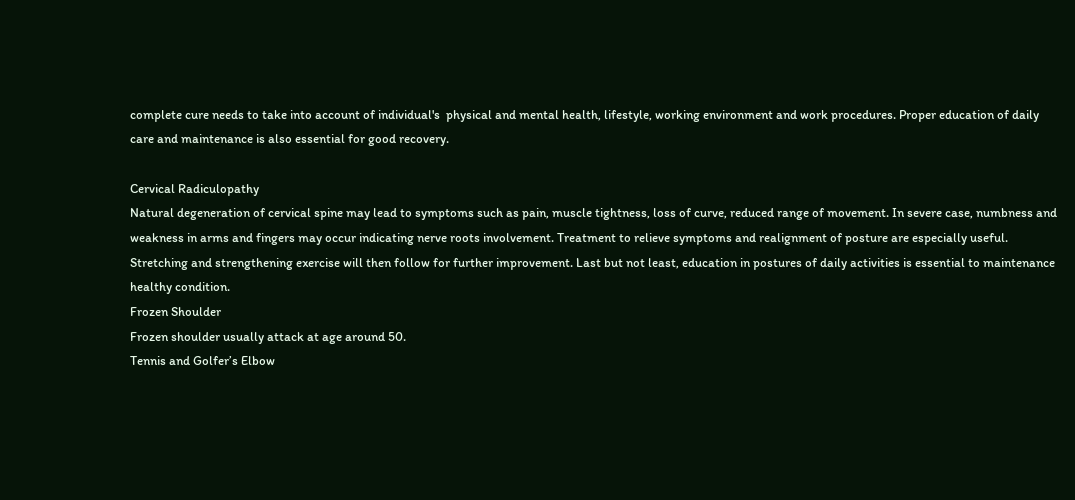complete cure needs to take into account of individual's  physical and mental health, lifestyle, working environment and work procedures. Proper education of daily care and maintenance is also essential for good recovery.

Cervical Radiculopathy
Natural degeneration of cervical spine may lead to symptoms such as pain, muscle tightness, loss of curve, reduced range of movement. In severe case, numbness and weakness in arms and fingers may occur indicating nerve roots involvement. Treatment to relieve symptoms and realignment of posture are especially useful. Stretching and strengthening exercise will then follow for further improvement. Last but not least, education in postures of daily activities is essential to maintenance healthy condition.
Frozen Shoulder
Frozen shoulder usually attack at age around 50.
Tennis and Golfer’s Elbow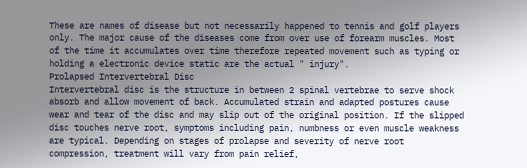These are names of disease but not necessarily happened to tennis and golf players only. The major cause of the diseases come from over use of forearm muscles. Most of the time it accumulates over time therefore repeated movement such as typing or holding a electronic device static are the actual " injury".
Prolapsed Intervertebral Disc
Intervertebral disc is the structure in between 2 spinal vertebrae to serve shock absorb and allow movement of back. Accumulated strain and adapted postures cause wear and tear of the disc and may slip out of the original position. If the slipped disc touches nerve root, symptoms including pain, numbness or even muscle weakness are typical. Depending on stages of prolapse and severity of nerve root compression, treatment will vary from pain relief,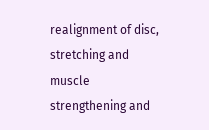realignment of disc, stretching and muscle strengthening and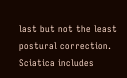last but not the least postural correction.
Sciatica includes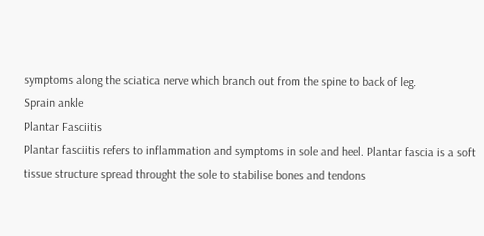symptoms along the sciatica nerve which branch out from the spine to back of leg.
Sprain ankle
Plantar Fasciitis
Plantar fasciitis refers to inflammation and symptoms in sole and heel. Plantar fascia is a soft tissue structure spread throught the sole to stabilise bones and tendons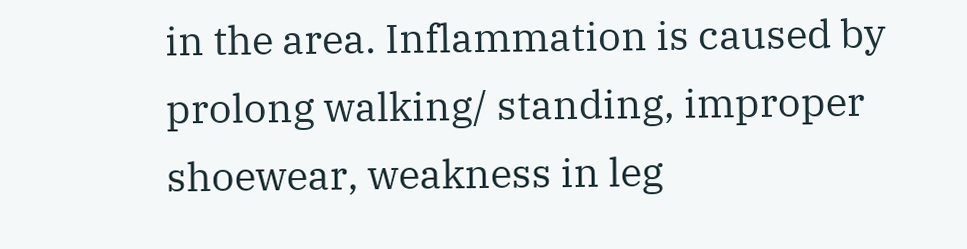in the area. Inflammation is caused by prolong walking/ standing, improper shoewear, weakness in leg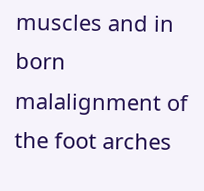muscles and in born malalignment of the foot arches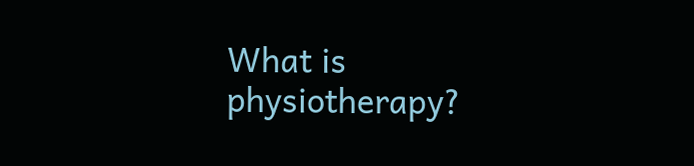What is physiotherapy?